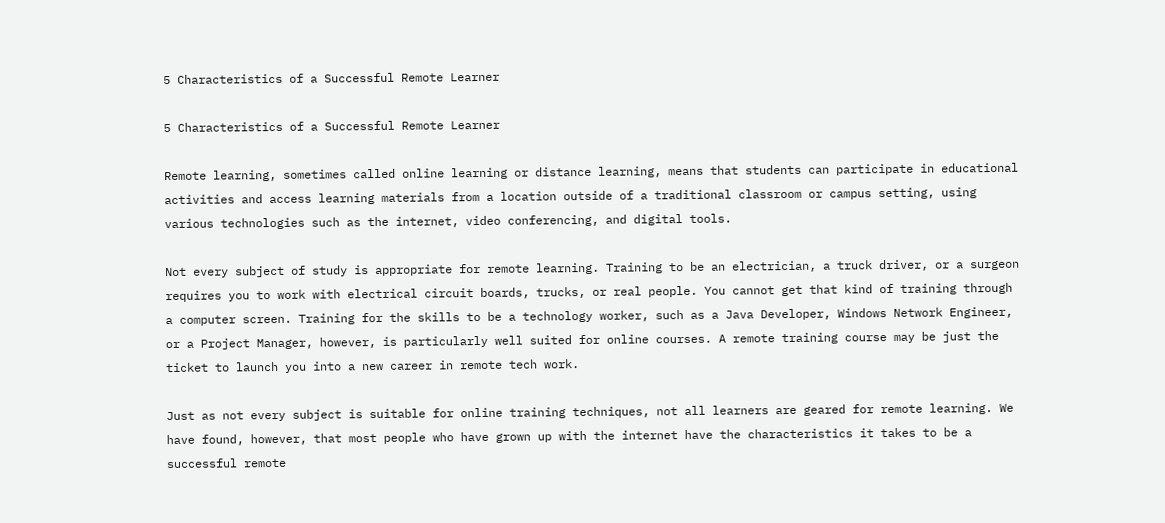5 Characteristics of a Successful Remote Learner

5 Characteristics of a Successful Remote Learner

Remote learning, sometimes called online learning or distance learning, means that students can participate in educational activities and access learning materials from a location outside of a traditional classroom or campus setting, using various technologies such as the internet, video conferencing, and digital tools.

Not every subject of study is appropriate for remote learning. Training to be an electrician, a truck driver, or a surgeon requires you to work with electrical circuit boards, trucks, or real people. You cannot get that kind of training through a computer screen. Training for the skills to be a technology worker, such as a Java Developer, Windows Network Engineer, or a Project Manager, however, is particularly well suited for online courses. A remote training course may be just the ticket to launch you into a new career in remote tech work.

Just as not every subject is suitable for online training techniques, not all learners are geared for remote learning. We have found, however, that most people who have grown up with the internet have the characteristics it takes to be a successful remote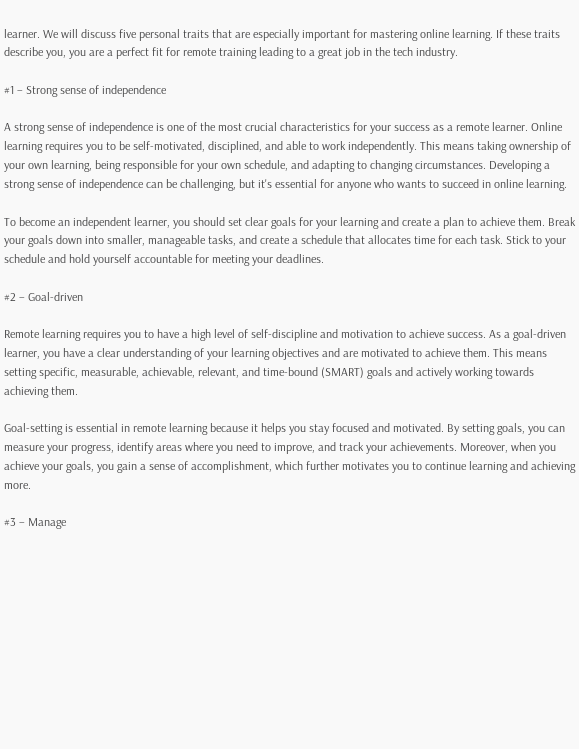learner. We will discuss five personal traits that are especially important for mastering online learning. If these traits describe you, you are a perfect fit for remote training leading to a great job in the tech industry.

#1 – Strong sense of independence

A strong sense of independence is one of the most crucial characteristics for your success as a remote learner. Online learning requires you to be self-motivated, disciplined, and able to work independently. This means taking ownership of your own learning, being responsible for your own schedule, and adapting to changing circumstances. Developing a strong sense of independence can be challenging, but it's essential for anyone who wants to succeed in online learning.

To become an independent learner, you should set clear goals for your learning and create a plan to achieve them. Break your goals down into smaller, manageable tasks, and create a schedule that allocates time for each task. Stick to your schedule and hold yourself accountable for meeting your deadlines.

#2 – Goal-driven

Remote learning requires you to have a high level of self-discipline and motivation to achieve success. As a goal-driven learner, you have a clear understanding of your learning objectives and are motivated to achieve them. This means setting specific, measurable, achievable, relevant, and time-bound (SMART) goals and actively working towards achieving them.

Goal-setting is essential in remote learning because it helps you stay focused and motivated. By setting goals, you can measure your progress, identify areas where you need to improve, and track your achievements. Moreover, when you achieve your goals, you gain a sense of accomplishment, which further motivates you to continue learning and achieving more.

#3 – Manage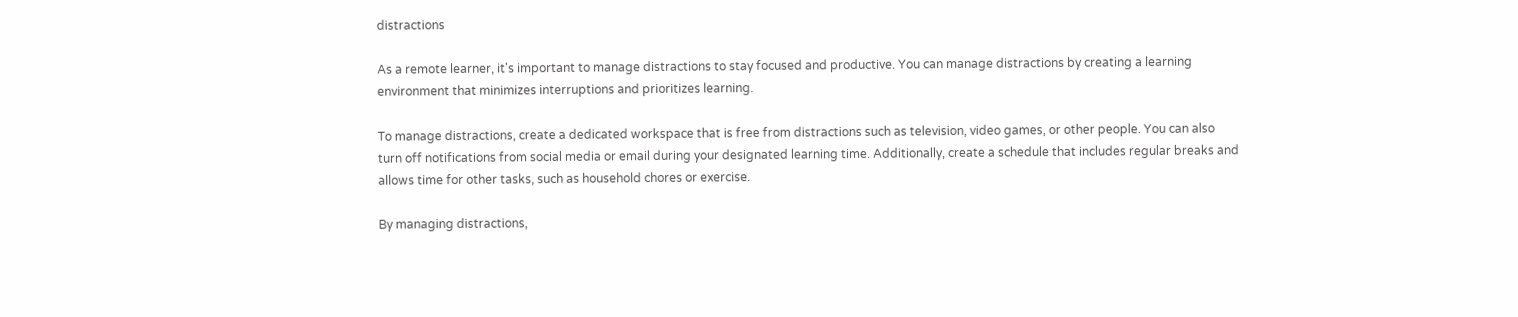distractions

As a remote learner, it's important to manage distractions to stay focused and productive. You can manage distractions by creating a learning environment that minimizes interruptions and prioritizes learning.

To manage distractions, create a dedicated workspace that is free from distractions such as television, video games, or other people. You can also turn off notifications from social media or email during your designated learning time. Additionally, create a schedule that includes regular breaks and allows time for other tasks, such as household chores or exercise.

By managing distractions,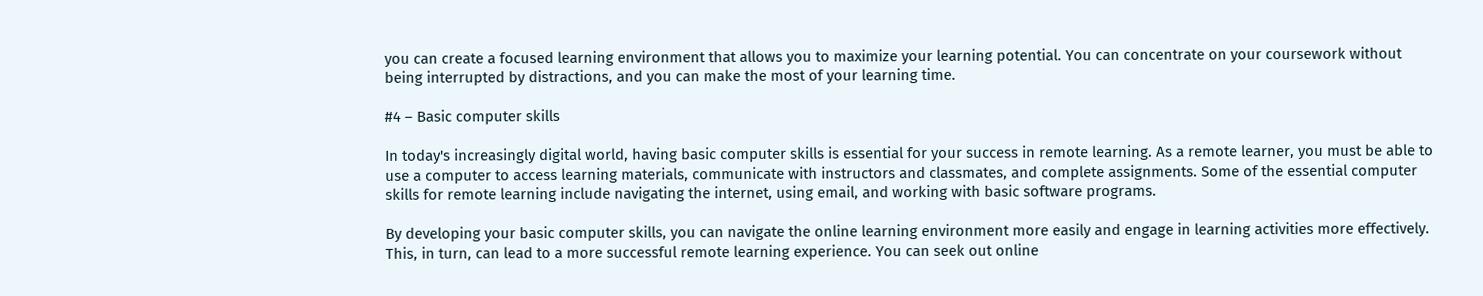you can create a focused learning environment that allows you to maximize your learning potential. You can concentrate on your coursework without being interrupted by distractions, and you can make the most of your learning time.

#4 – Basic computer skills

In today's increasingly digital world, having basic computer skills is essential for your success in remote learning. As a remote learner, you must be able to use a computer to access learning materials, communicate with instructors and classmates, and complete assignments. Some of the essential computer skills for remote learning include navigating the internet, using email, and working with basic software programs.

By developing your basic computer skills, you can navigate the online learning environment more easily and engage in learning activities more effectively. This, in turn, can lead to a more successful remote learning experience. You can seek out online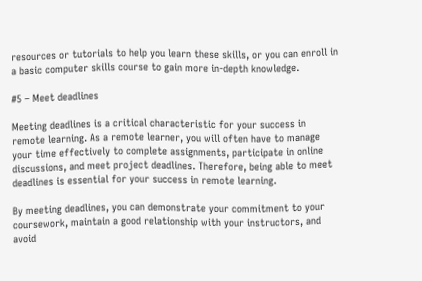resources or tutorials to help you learn these skills, or you can enroll in a basic computer skills course to gain more in-depth knowledge.

#5 – Meet deadlines

Meeting deadlines is a critical characteristic for your success in remote learning. As a remote learner, you will often have to manage your time effectively to complete assignments, participate in online discussions, and meet project deadlines. Therefore, being able to meet deadlines is essential for your success in remote learning.

By meeting deadlines, you can demonstrate your commitment to your coursework, maintain a good relationship with your instructors, and avoid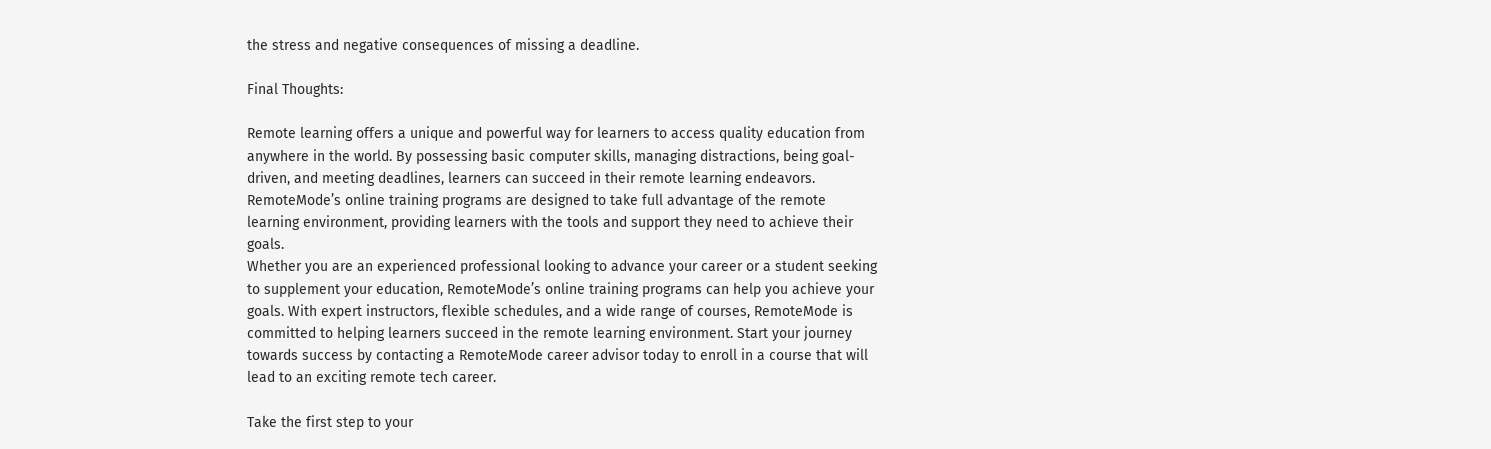the stress and negative consequences of missing a deadline.

Final Thoughts:

Remote learning offers a unique and powerful way for learners to access quality education from anywhere in the world. By possessing basic computer skills, managing distractions, being goal-driven, and meeting deadlines, learners can succeed in their remote learning endeavors. RemoteMode’s online training programs are designed to take full advantage of the remote learning environment, providing learners with the tools and support they need to achieve their goals.
Whether you are an experienced professional looking to advance your career or a student seeking to supplement your education, RemoteMode’s online training programs can help you achieve your goals. With expert instructors, flexible schedules, and a wide range of courses, RemoteMode is committed to helping learners succeed in the remote learning environment. Start your journey towards success by contacting a RemoteMode career advisor today to enroll in a course that will lead to an exciting remote tech career.

Take the first step to your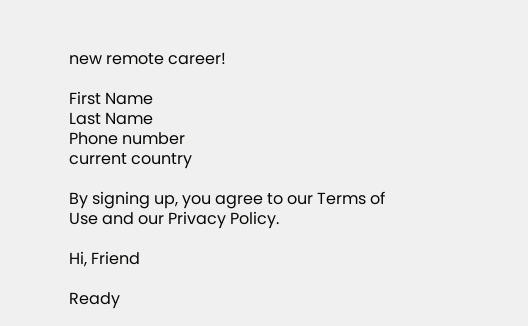new remote career!

First Name
Last Name
Phone number
current country

By signing up, you agree to our Terms of Use and our Privacy Policy.

Hi, Friend

Ready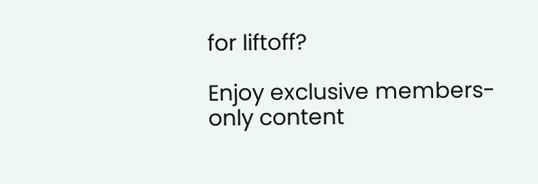for liftoff?

Enjoy exclusive members-only content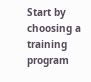Start by choosing a training program